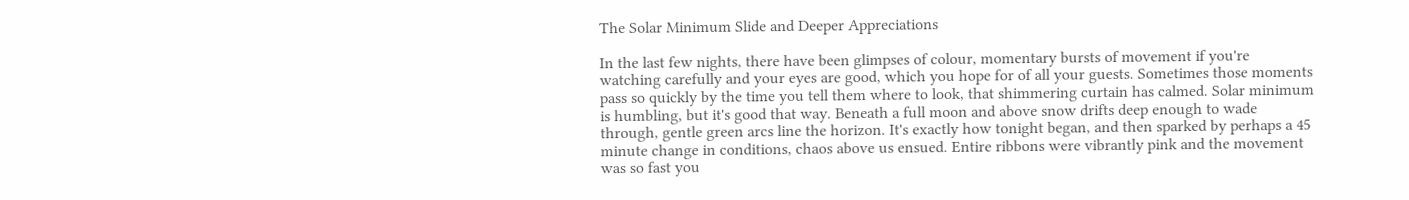The Solar Minimum Slide and Deeper Appreciations

In the last few nights, there have been glimpses of colour, momentary bursts of movement if you're watching carefully and your eyes are good, which you hope for of all your guests. Sometimes those moments pass so quickly by the time you tell them where to look, that shimmering curtain has calmed. Solar minimum is humbling, but it's good that way. Beneath a full moon and above snow drifts deep enough to wade through, gentle green arcs line the horizon. It's exactly how tonight began, and then sparked by perhaps a 45 minute change in conditions, chaos above us ensued. Entire ribbons were vibrantly pink and the movement was so fast you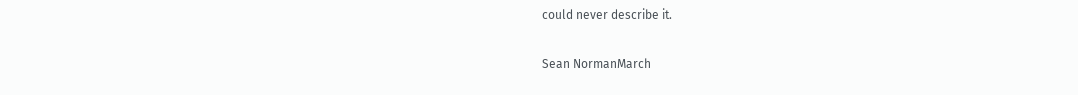could never describe it.

Sean NormanMarch